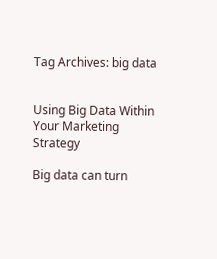Tag Archives: big data


Using Big Data Within Your Marketing Strategy

Big data can turn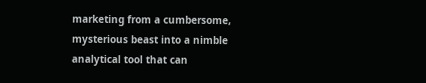marketing from a cumbersome, mysterious beast into a nimble analytical tool that can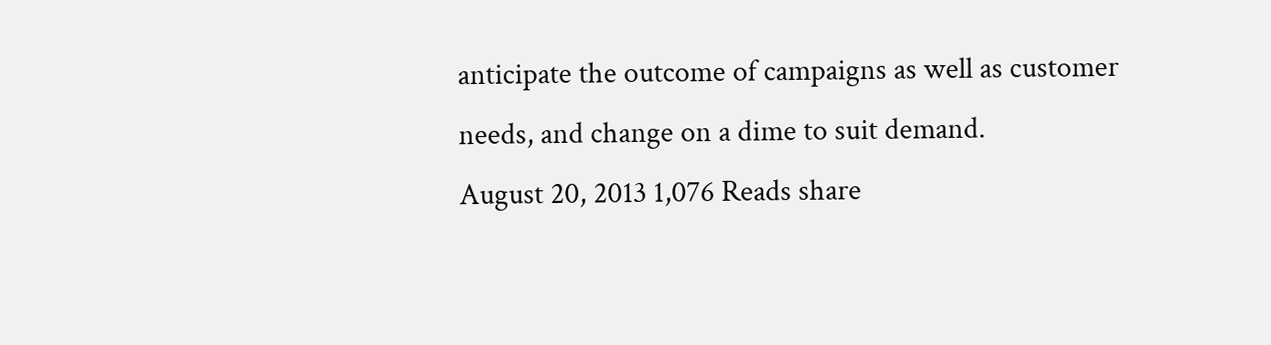anticipate the outcome of campaigns as well as customer needs, and change on a dime to suit demand.
August 20, 2013 1,076 Reads share